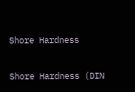Shore Hardness

Shore Hardness (DIN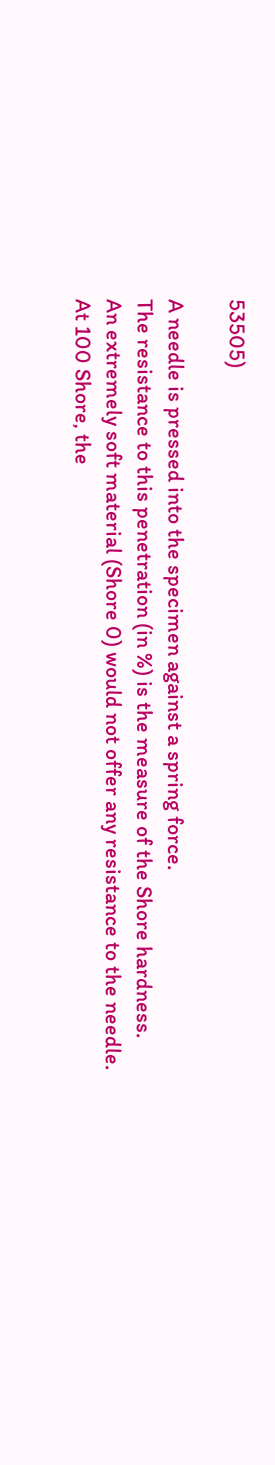53505)

A needle is pressed into the specimen against a spring force.
The resistance to this penetration (in %) is the measure of the Shore hardness.
An extremely soft material (Shore 0) would not offer any resistance to the needle.
At 100 Shore, the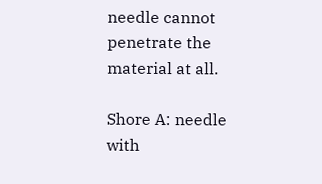needle cannot penetrate the material at all.

Shore A: needle with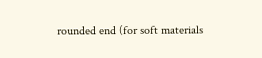rounded end (for soft materials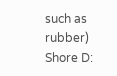such as rubber)
Shore D: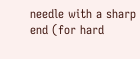needle with a sharp end (for hard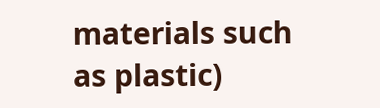materials such as plastic)